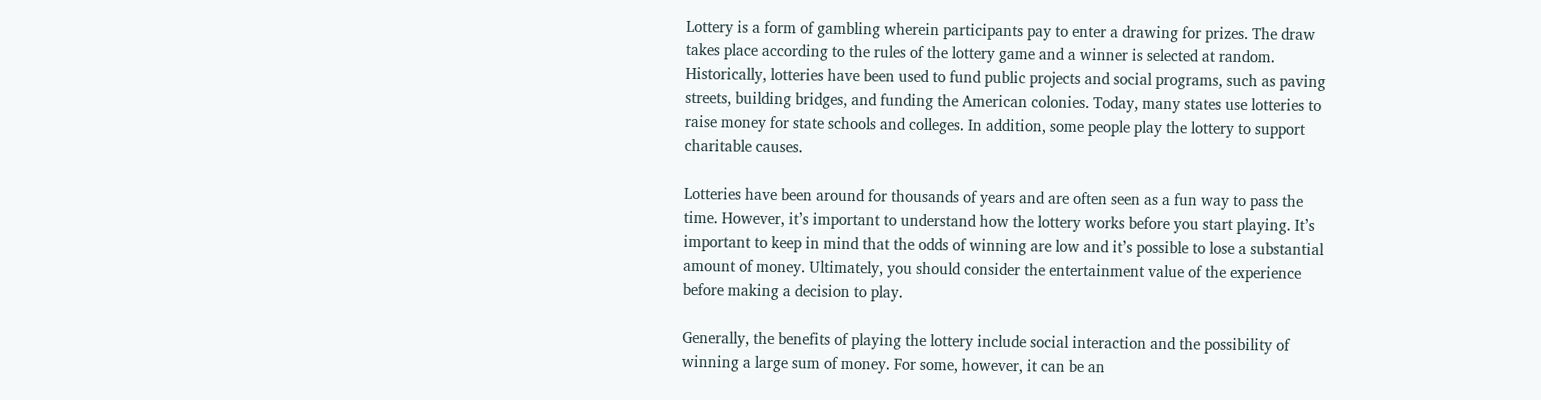Lottery is a form of gambling wherein participants pay to enter a drawing for prizes. The draw takes place according to the rules of the lottery game and a winner is selected at random. Historically, lotteries have been used to fund public projects and social programs, such as paving streets, building bridges, and funding the American colonies. Today, many states use lotteries to raise money for state schools and colleges. In addition, some people play the lottery to support charitable causes.

Lotteries have been around for thousands of years and are often seen as a fun way to pass the time. However, it’s important to understand how the lottery works before you start playing. It’s important to keep in mind that the odds of winning are low and it’s possible to lose a substantial amount of money. Ultimately, you should consider the entertainment value of the experience before making a decision to play.

Generally, the benefits of playing the lottery include social interaction and the possibility of winning a large sum of money. For some, however, it can be an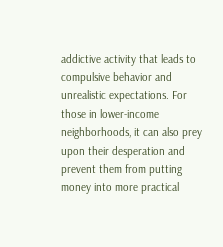addictive activity that leads to compulsive behavior and unrealistic expectations. For those in lower-income neighborhoods, it can also prey upon their desperation and prevent them from putting money into more practical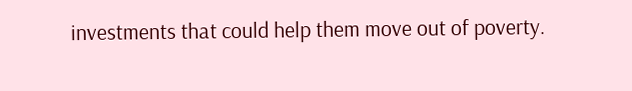investments that could help them move out of poverty.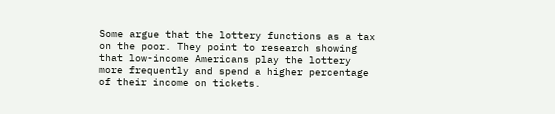Some argue that the lottery functions as a tax on the poor. They point to research showing that low-income Americans play the lottery more frequently and spend a higher percentage of their income on tickets.